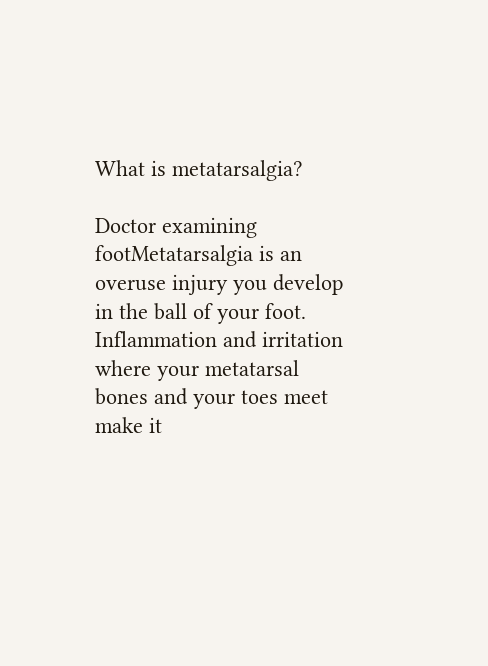What is metatarsalgia?

Doctor examining footMetatarsalgia is an overuse injury you develop in the ball of your foot. Inflammation and irritation where your metatarsal bones and your toes meet make it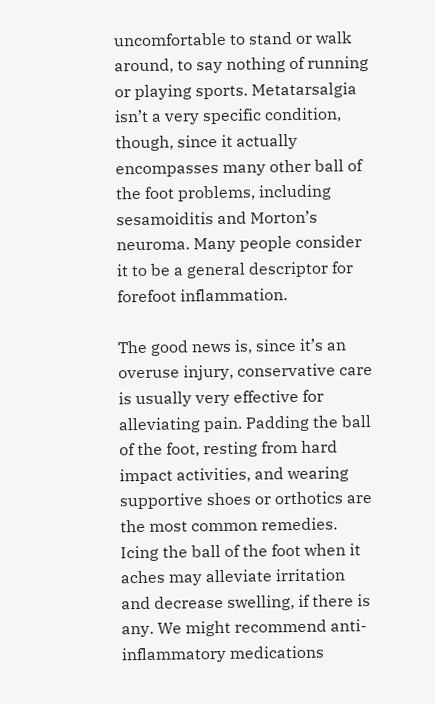uncomfortable to stand or walk around, to say nothing of running or playing sports. Metatarsalgia isn’t a very specific condition, though, since it actually encompasses many other ball of the foot problems, including sesamoiditis and Morton’s neuroma. Many people consider it to be a general descriptor for forefoot inflammation.

The good news is, since it’s an overuse injury, conservative care is usually very effective for alleviating pain. Padding the ball of the foot, resting from hard impact activities, and wearing supportive shoes or orthotics are the most common remedies. Icing the ball of the foot when it aches may alleviate irritation and decrease swelling, if there is any. We might recommend anti-inflammatory medications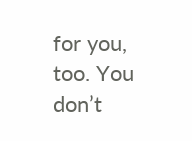for you, too. You don’t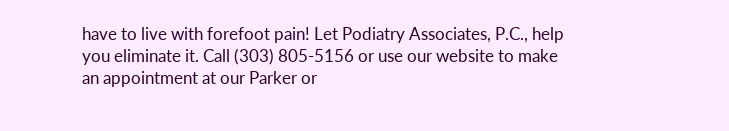have to live with forefoot pain! Let Podiatry Associates, P.C., help you eliminate it. Call (303) 805-5156 or use our website to make an appointment at our Parker or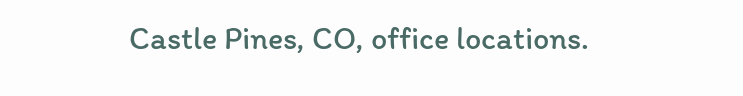Castle Pines, CO, office locations.